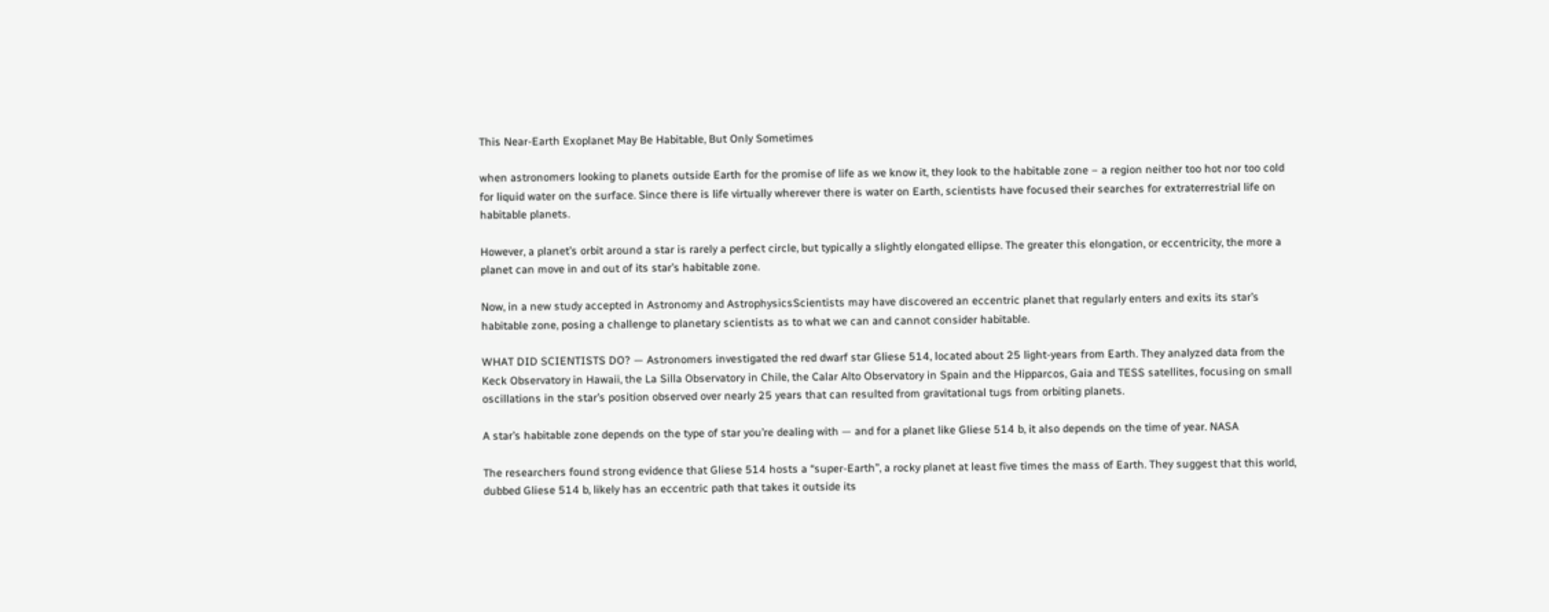This Near-Earth Exoplanet May Be Habitable, But Only Sometimes

when astronomers looking to planets outside Earth for the promise of life as we know it, they look to the habitable zone – a region neither too hot nor too cold for liquid water on the surface. Since there is life virtually wherever there is water on Earth, scientists have focused their searches for extraterrestrial life on habitable planets.

However, a planet’s orbit around a star is rarely a perfect circle, but typically a slightly elongated ellipse. The greater this elongation, or eccentricity, the more a planet can move in and out of its star’s habitable zone.

Now, in a new study accepted in Astronomy and AstrophysicsScientists may have discovered an eccentric planet that regularly enters and exits its star’s habitable zone, posing a challenge to planetary scientists as to what we can and cannot consider habitable.

WHAT DID SCIENTISTS DO? — Astronomers investigated the red dwarf star Gliese 514, located about 25 light-years from Earth. They analyzed data from the Keck Observatory in Hawaii, the La Silla Observatory in Chile, the Calar Alto Observatory in Spain and the Hipparcos, Gaia and TESS satellites, focusing on small oscillations in the star’s position observed over nearly 25 years that can resulted from gravitational tugs from orbiting planets.

A star’s habitable zone depends on the type of star you’re dealing with — and for a planet like Gliese 514 b, it also depends on the time of year. NASA

The researchers found strong evidence that Gliese 514 hosts a “super-Earth”, a rocky planet at least five times the mass of Earth. They suggest that this world, dubbed Gliese 514 b, likely has an eccentric path that takes it outside its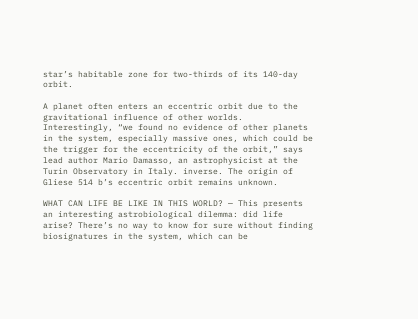star’s habitable zone for two-thirds of its 140-day orbit.

A planet often enters an eccentric orbit due to the gravitational influence of other worlds. Interestingly, “we found no evidence of other planets in the system, especially massive ones, which could be the trigger for the eccentricity of the orbit,” says lead author Mario Damasso, an astrophysicist at the Turin Observatory in Italy. inverse. The origin of Gliese 514 b’s eccentric orbit remains unknown.

WHAT CAN LIFE BE LIKE IN THIS WORLD? — This presents an interesting astrobiological dilemma: did life arise? There’s no way to know for sure without finding biosignatures in the system, which can be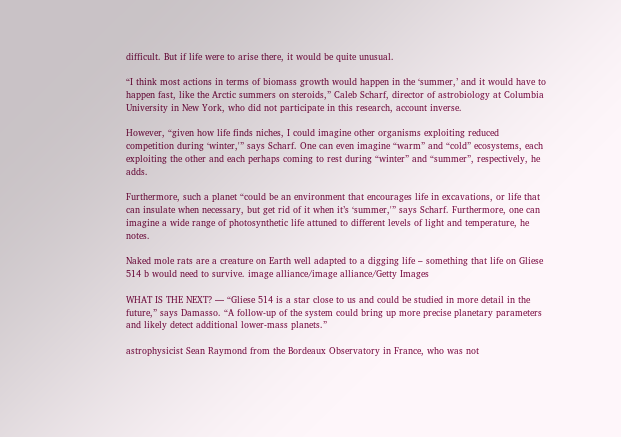difficult. But if life were to arise there, it would be quite unusual.

“I think most actions in terms of biomass growth would happen in the ‘summer,’ and it would have to happen fast, like the Arctic summers on steroids,” Caleb Scharf, director of astrobiology at Columbia University in New York, who did not participate in this research, account inverse.

However, “given how life finds niches, I could imagine other organisms exploiting reduced competition during ‘winter,'” says Scharf. One can even imagine “warm” and “cold” ecosystems, each exploiting the other and each perhaps coming to rest during “winter” and “summer”, respectively, he adds.

Furthermore, such a planet “could be an environment that encourages life in excavations, or life that can insulate when necessary, but get rid of it when it’s ‘summer,'” says Scharf. Furthermore, one can imagine a wide range of photosynthetic life attuned to different levels of light and temperature, he notes.

Naked mole rats are a creature on Earth well adapted to a digging life – something that life on Gliese 514 b would need to survive. image alliance/image alliance/Getty Images

WHAT IS THE NEXT? — “Gliese 514 is a star close to us and could be studied in more detail in the future,” says Damasso. “A follow-up of the system could bring up more precise planetary parameters and likely detect additional lower-mass planets.”

astrophysicist Sean Raymond from the Bordeaux Observatory in France, who was not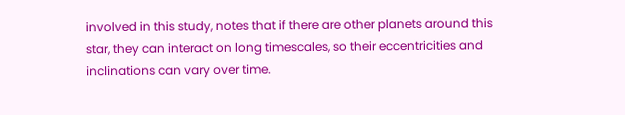involved in this study, notes that if there are other planets around this star, they can interact on long timescales, so their eccentricities and inclinations can vary over time.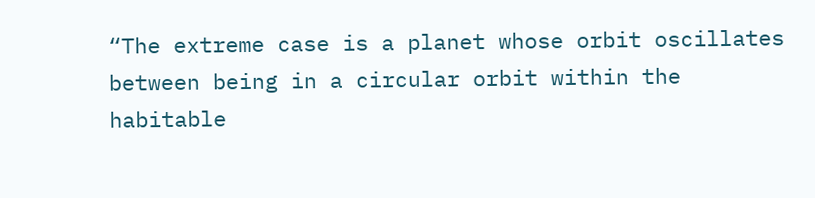“The extreme case is a planet whose orbit oscillates between being in a circular orbit within the habitable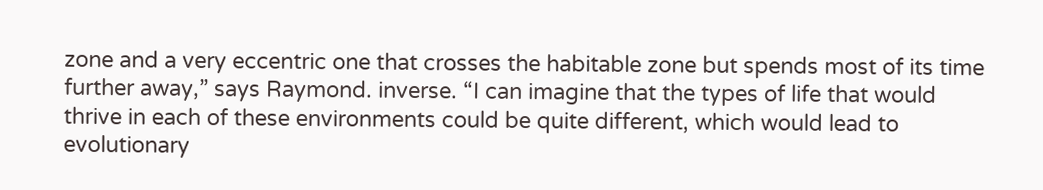zone and a very eccentric one that crosses the habitable zone but spends most of its time further away,” says Raymond. inverse. “I can imagine that the types of life that would thrive in each of these environments could be quite different, which would lead to evolutionary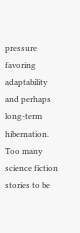pressure favoring adaptability and perhaps long-term hibernation. Too many science fiction stories to be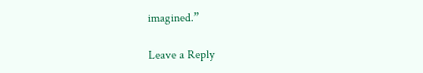imagined.”

Leave a Reply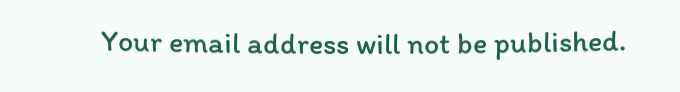Your email address will not be published.